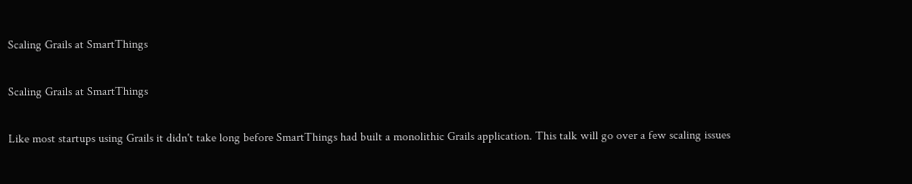Scaling Grails at SmartThings

Scaling Grails at SmartThings

Like most startups using Grails it didn't take long before SmartThings had built a monolithic Grails application. This talk will go over a few scaling issues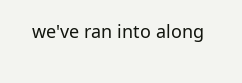we've ran into along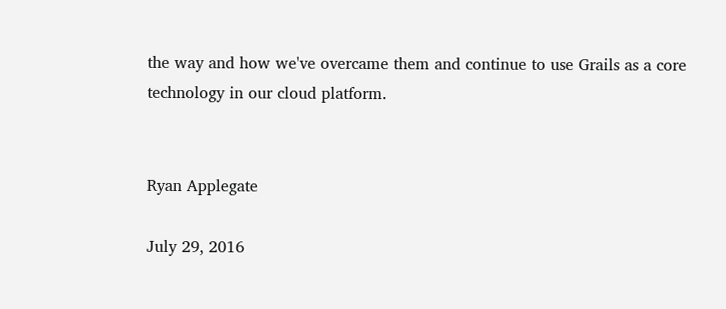the way and how we've overcame them and continue to use Grails as a core technology in our cloud platform.


Ryan Applegate

July 29, 2016